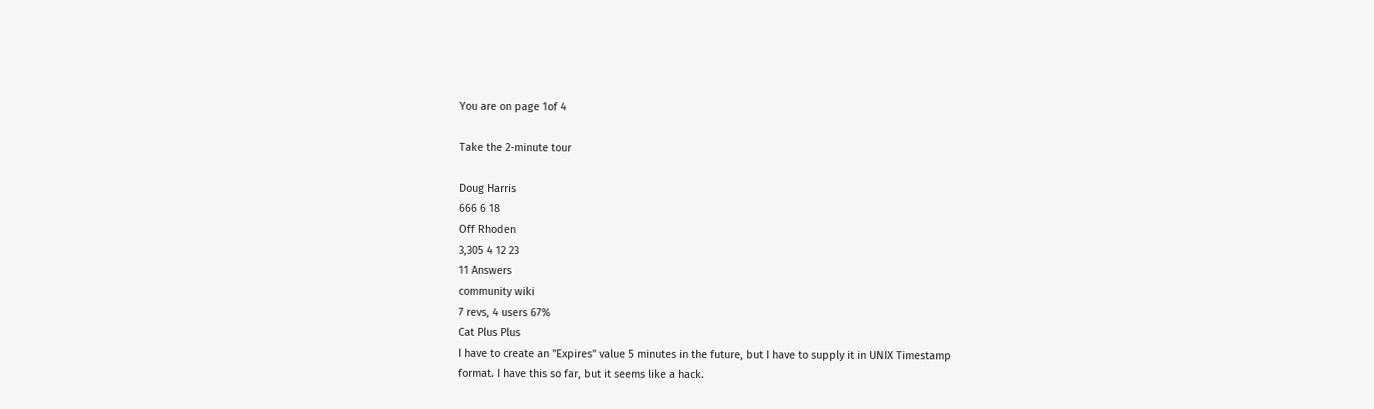You are on page 1of 4

Take the 2-minute tour

Doug Harris
666 6 18
Off Rhoden
3,305 4 12 23
11 Answers
community wiki
7 revs, 4 users 67%
Cat Plus Plus
I have to create an "Expires" value 5 minutes in the future, but I have to supply it in UNIX Timestamp
format. I have this so far, but it seems like a hack.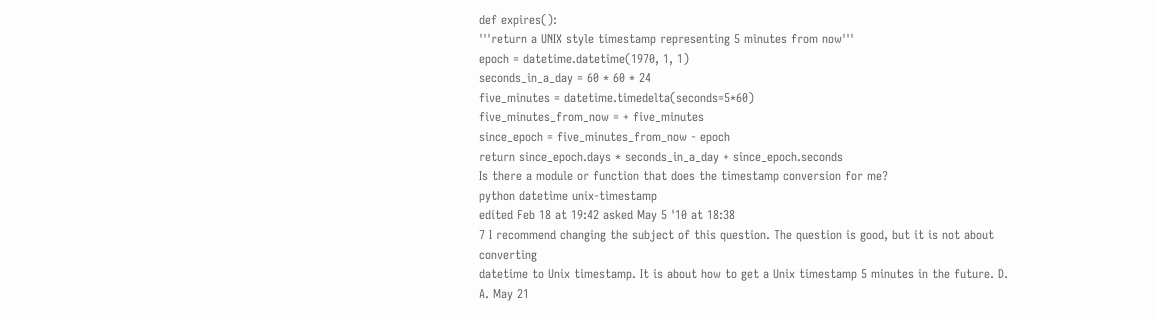def expires():
'''return a UNIX style timestamp representing 5 minutes from now'''
epoch = datetime.datetime(1970, 1, 1)
seconds_in_a_day = 60 * 60 * 24
five_minutes = datetime.timedelta(seconds=5*60)
five_minutes_from_now = + five_minutes
since_epoch = five_minutes_from_now - epoch
return since_epoch.days * seconds_in_a_day + since_epoch.seconds
Is there a module or function that does the timestamp conversion for me?
python datetime unix-timestamp
edited Feb 18 at 19:42 asked May 5 '10 at 18:38
7 I recommend changing the subject of this question. The question is good, but it is not about converting
datetime to Unix timestamp. It is about how to get a Unix timestamp 5 minutes in the future. D. A. May 21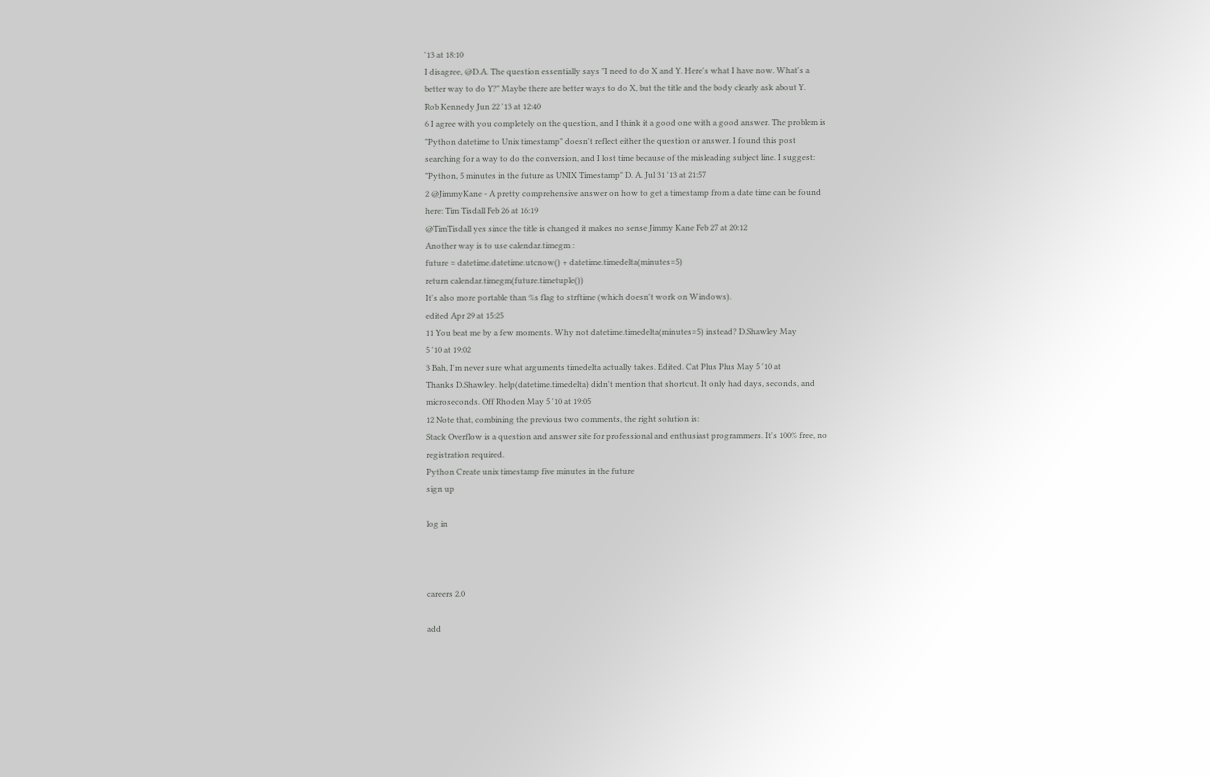'13 at 18:10
I disagree, @D.A. The question essentially says "I need to do X and Y. Here's what I have now. What's a
better way to do Y?" Maybe there are better ways to do X, but the title and the body clearly ask about Y.
Rob Kennedy Jun 22 '13 at 12:40
6 I agree with you completely on the question, and I think it a good one with a good answer. The problem is
"Python datetime to Unix timestamp" doesn't reflect either the question or answer. I found this post
searching for a way to do the conversion, and I lost time because of the misleading subject line. I suggest:
"Python, 5 minutes in the future as UNIX Timestamp" D. A. Jul 31 '13 at 21:57
2 @JimmyKane - A pretty comprehensive answer on how to get a timestamp from a date time can be found
here: Tim Tisdall Feb 26 at 16:19
@TimTisdall yes since the title is changed it makes no sense Jimmy Kane Feb 27 at 20:12
Another way is to use calendar.timegm :
future = datetime.datetime.utcnow() + datetime.timedelta(minutes=5)
return calendar.timegm(future.timetuple())
It's also more portable than %s flag to strftime (which doesn't work on Windows).
edited Apr 29 at 15:25
11 You beat me by a few moments. Why not datetime.timedelta(minutes=5) instead? D.Shawley May
5 '10 at 19:02
3 Bah, I'm never sure what arguments timedelta actually takes. Edited. Cat Plus Plus May 5 '10 at
Thanks D.Shawley. help(datetime.timedelta) didn't mention that shortcut. It only had days, seconds, and
microseconds. Off Rhoden May 5 '10 at 19:05
12 Note that, combining the previous two comments, the right solution is:
Stack Overflow is a question and answer site for professional and enthusiast programmers. It's 100% free, no
registration required.
Python Create unix timestamp five minutes in the future
sign up

log in



careers 2.0

add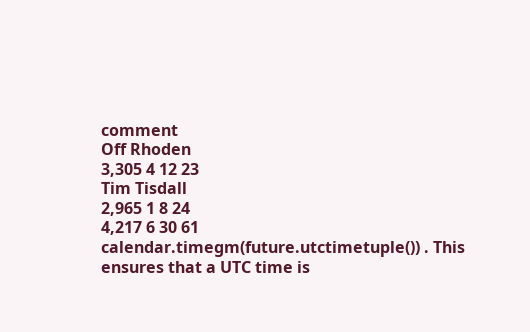comment
Off Rhoden
3,305 4 12 23
Tim Tisdall
2,965 1 8 24
4,217 6 30 61
calendar.timegm(future.utctimetuple()) . This ensures that a UTC time is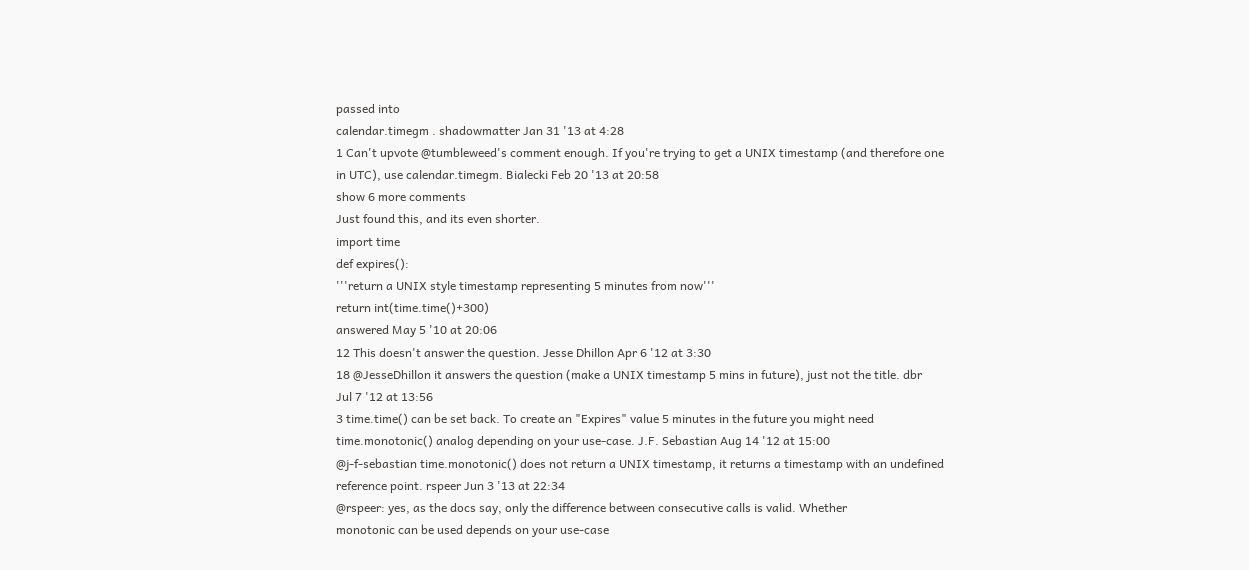passed into
calendar.timegm . shadowmatter Jan 31 '13 at 4:28
1 Can't upvote @tumbleweed's comment enough. If you're trying to get a UNIX timestamp (and therefore one
in UTC), use calendar.timegm. Bialecki Feb 20 '13 at 20:58
show 6 more comments
Just found this, and its even shorter.
import time
def expires():
'''return a UNIX style timestamp representing 5 minutes from now'''
return int(time.time()+300)
answered May 5 '10 at 20:06
12 This doesn't answer the question. Jesse Dhillon Apr 6 '12 at 3:30
18 @JesseDhillon it answers the question (make a UNIX timestamp 5 mins in future), just not the title. dbr
Jul 7 '12 at 13:56
3 time.time() can be set back. To create an "Expires" value 5 minutes in the future you might need
time.monotonic() analog depending on your use-case. J.F. Sebastian Aug 14 '12 at 15:00
@j-f-sebastian time.monotonic() does not return a UNIX timestamp, it returns a timestamp with an undefined
reference point. rspeer Jun 3 '13 at 22:34
@rspeer: yes, as the docs say, only the difference between consecutive calls is valid. Whether
monotonic can be used depends on your use-case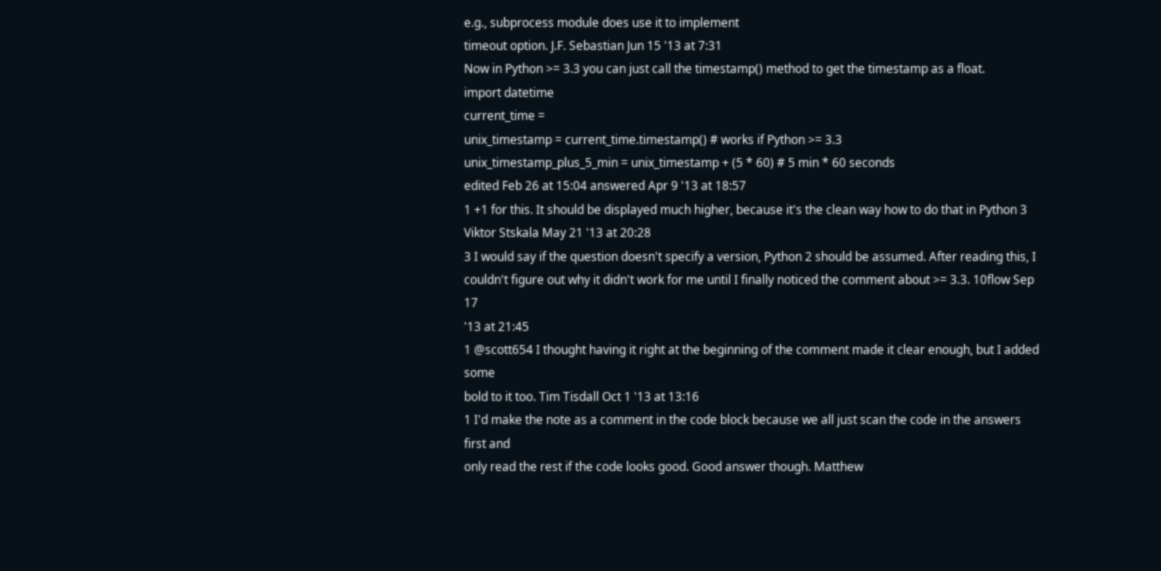e.g., subprocess module does use it to implement
timeout option. J.F. Sebastian Jun 15 '13 at 7:31
Now in Python >= 3.3 you can just call the timestamp() method to get the timestamp as a float.
import datetime
current_time =
unix_timestamp = current_time.timestamp() # works if Python >= 3.3
unix_timestamp_plus_5_min = unix_timestamp + (5 * 60) # 5 min * 60 seconds
edited Feb 26 at 15:04 answered Apr 9 '13 at 18:57
1 +1 for this. It should be displayed much higher, because it's the clean way how to do that in Python 3
Viktor Stskala May 21 '13 at 20:28
3 I would say if the question doesn't specify a version, Python 2 should be assumed. After reading this, I
couldn't figure out why it didn't work for me until I finally noticed the comment about >= 3.3. 10flow Sep 17
'13 at 21:45
1 @scott654 I thought having it right at the beginning of the comment made it clear enough, but I added some
bold to it too. Tim Tisdall Oct 1 '13 at 13:16
1 I'd make the note as a comment in the code block because we all just scan the code in the answers first and
only read the rest if the code looks good. Good answer though. Matthew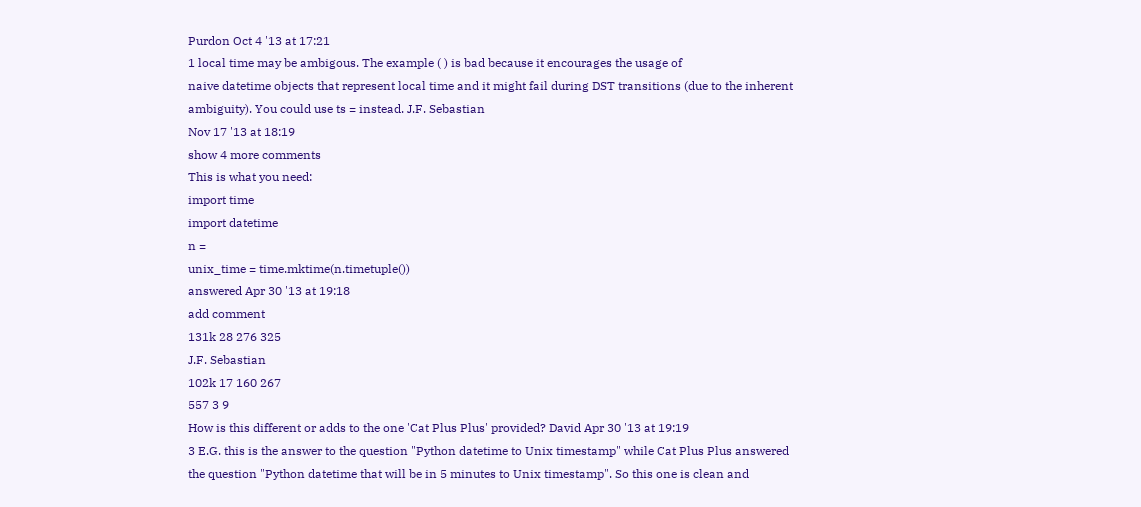Purdon Oct 4 '13 at 17:21
1 local time may be ambigous. The example ( ) is bad because it encourages the usage of
naive datetime objects that represent local time and it might fail during DST transitions (due to the inherent
ambiguity). You could use ts = instead. J.F. Sebastian
Nov 17 '13 at 18:19
show 4 more comments
This is what you need:
import time
import datetime
n =
unix_time = time.mktime(n.timetuple())
answered Apr 30 '13 at 19:18
add comment
131k 28 276 325
J.F. Sebastian
102k 17 160 267
557 3 9
How is this different or adds to the one 'Cat Plus Plus' provided? David Apr 30 '13 at 19:19
3 E.G. this is the answer to the question "Python datetime to Unix timestamp" while Cat Plus Plus answered
the question "Python datetime that will be in 5 minutes to Unix timestamp". So this one is clean and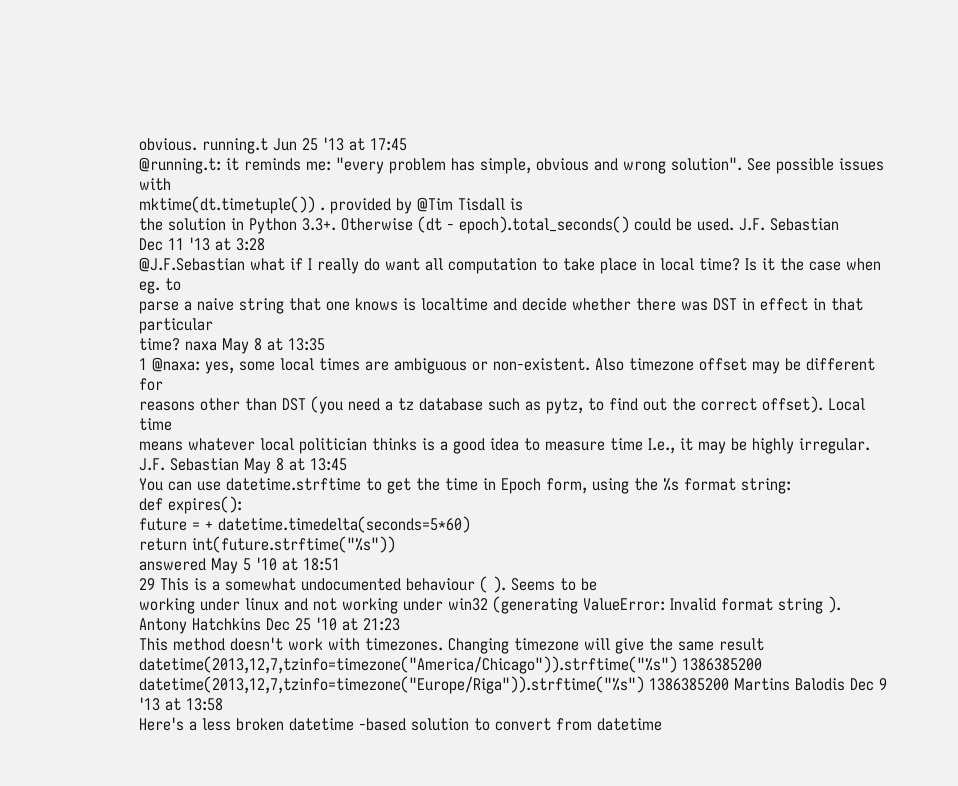obvious. running.t Jun 25 '13 at 17:45
@running.t: it reminds me: "every problem has simple, obvious and wrong solution". See possible issues with
mktime(dt.timetuple()) . provided by @Tim Tisdall is
the solution in Python 3.3+. Otherwise (dt - epoch).total_seconds() could be used. J.F. Sebastian
Dec 11 '13 at 3:28
@J.F.Sebastian what if I really do want all computation to take place in local time? Is it the case when eg. to
parse a naive string that one knows is localtime and decide whether there was DST in effect in that particular
time? naxa May 8 at 13:35
1 @naxa: yes, some local times are ambiguous or non-existent. Also timezone offset may be different for
reasons other than DST (you need a tz database such as pytz, to find out the correct offset). Local time
means whatever local politician thinks is a good idea to measure time I.e., it may be highly irregular.
J.F. Sebastian May 8 at 13:45
You can use datetime.strftime to get the time in Epoch form, using the %s format string:
def expires():
future = + datetime.timedelta(seconds=5*60)
return int(future.strftime("%s"))
answered May 5 '10 at 18:51
29 This is a somewhat undocumented behaviour ( ). Seems to be
working under linux and not working under win32 (generating ValueError: Invalid format string ).
Antony Hatchkins Dec 25 '10 at 21:23
This method doesn't work with timezones. Changing timezone will give the same result
datetime(2013,12,7,tzinfo=timezone("America/Chicago")).strftime("%s") 1386385200
datetime(2013,12,7,tzinfo=timezone("Europe/Riga")).strftime("%s") 1386385200 Martins Balodis Dec 9
'13 at 13:58
Here's a less broken datetime -based solution to convert from datetime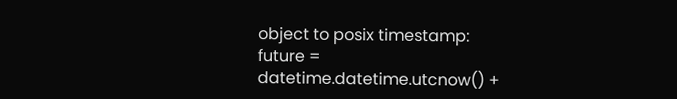object to posix timestamp:
future = datetime.datetime.utcnow() +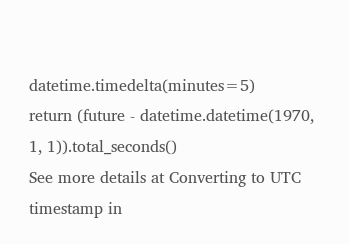datetime.timedelta(minutes=5)
return (future - datetime.datetime(1970, 1, 1)).total_seconds()
See more details at Converting to UTC timestamp in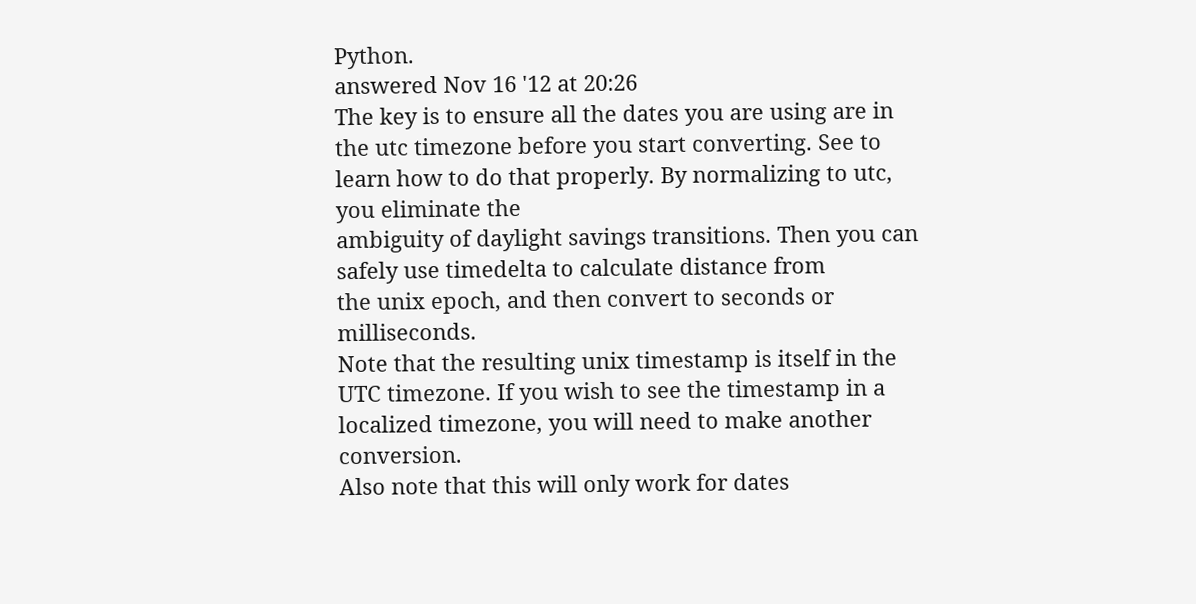Python.
answered Nov 16 '12 at 20:26
The key is to ensure all the dates you are using are in the utc timezone before you start converting. See to learn how to do that properly. By normalizing to utc, you eliminate the
ambiguity of daylight savings transitions. Then you can safely use timedelta to calculate distance from
the unix epoch, and then convert to seconds or milliseconds.
Note that the resulting unix timestamp is itself in the UTC timezone. If you wish to see the timestamp in a
localized timezone, you will need to make another conversion.
Also note that this will only work for dates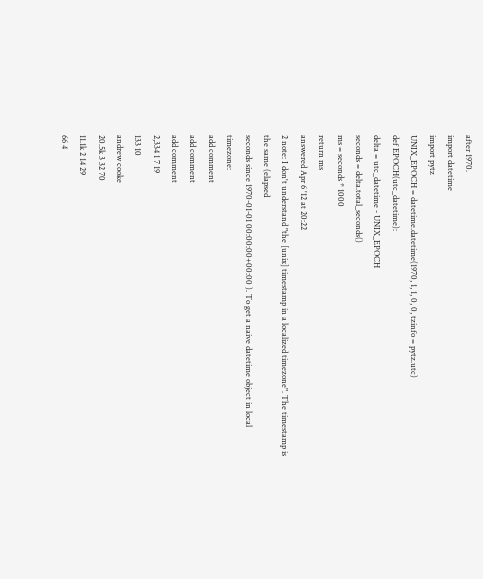after 1970.
import datetime
import pytz
UNIX_EPOCH = datetime.datetime(1970, 1, 1, 0, 0, tzinfo = pytz.utc)
def EPOCH(utc_datetime):
delta = utc_datetime - UNIX_EPOCH
seconds = delta.total_seconds()
ms = seconds * 1000
return ms
answered Apr 6 '12 at 20:22
2 note: I don't understand "the [unix] timestamp in a localized timezone". The timestamp is the same (elapsed
seconds since 1970-01-01 00:00:00+00:00 ). To get a naive datetime object in local timezone:
add comment
add comment
add comment
2,334 1 7 19
133 10
andrew cooke
20.5k 3 32 70
11.1k 2 14 29
66 4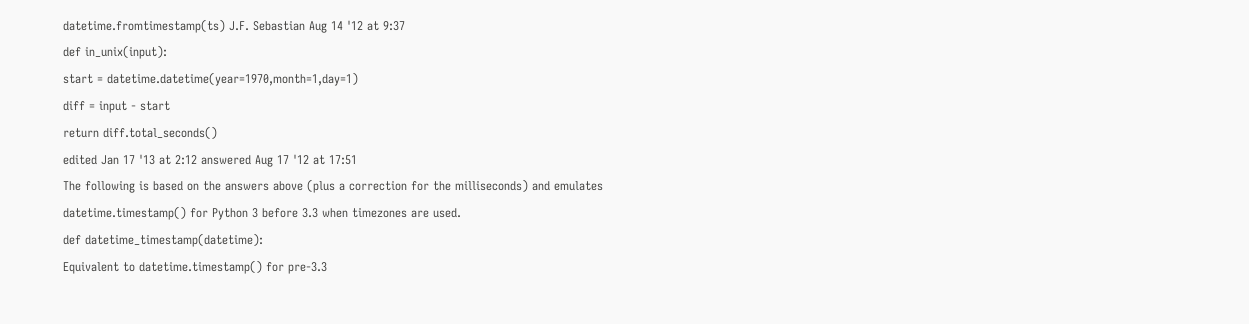datetime.fromtimestamp(ts) J.F. Sebastian Aug 14 '12 at 9:37
def in_unix(input):
start = datetime.datetime(year=1970,month=1,day=1)
diff = input - start
return diff.total_seconds()
edited Jan 17 '13 at 2:12 answered Aug 17 '12 at 17:51
The following is based on the answers above (plus a correction for the milliseconds) and emulates
datetime.timestamp() for Python 3 before 3.3 when timezones are used.
def datetime_timestamp(datetime):
Equivalent to datetime.timestamp() for pre-3.3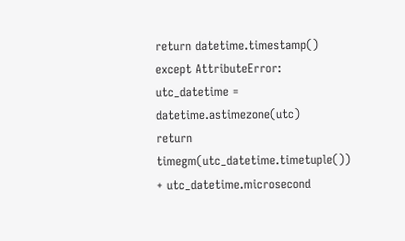return datetime.timestamp()
except AttributeError:
utc_datetime = datetime.astimezone(utc)
return timegm(utc_datetime.timetuple()) + utc_datetime.microsecond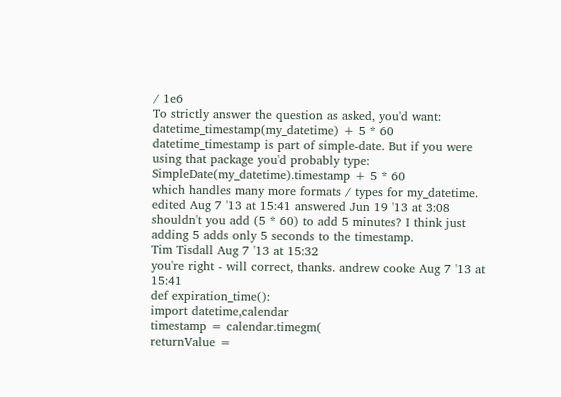/ 1e6
To strictly answer the question as asked, you'd want:
datetime_timestamp(my_datetime) + 5 * 60
datetime_timestamp is part of simple-date. But if you were using that package you'd probably type:
SimpleDate(my_datetime).timestamp + 5 * 60
which handles many more formats / types for my_datetime.
edited Aug 7 '13 at 15:41 answered Jun 19 '13 at 3:08
shouldn't you add (5 * 60) to add 5 minutes? I think just adding 5 adds only 5 seconds to the timestamp.
Tim Tisdall Aug 7 '13 at 15:32
you're right - will correct, thanks. andrew cooke Aug 7 '13 at 15:41
def expiration_time():
import datetime,calendar
timestamp = calendar.timegm(
returnValue =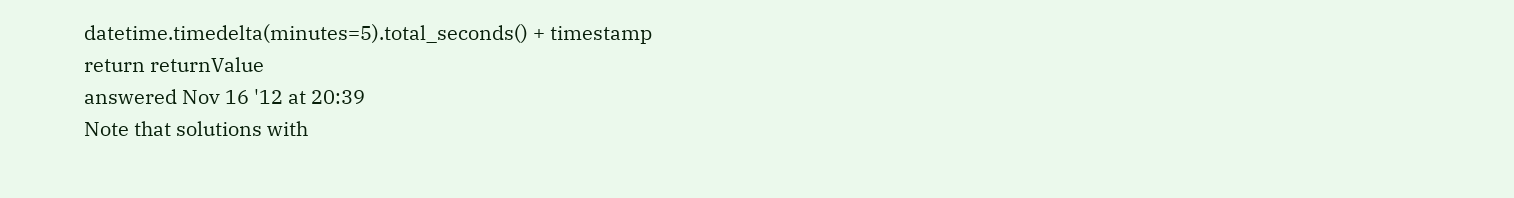datetime.timedelta(minutes=5).total_seconds() + timestamp
return returnValue
answered Nov 16 '12 at 20:39
Note that solutions with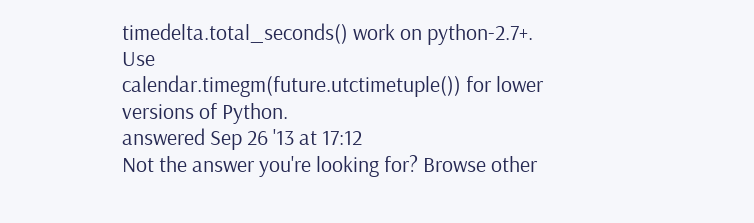timedelta.total_seconds() work on python-2.7+. Use
calendar.timegm(future.utctimetuple()) for lower versions of Python.
answered Sep 26 '13 at 17:12
Not the answer you're looking for? Browse other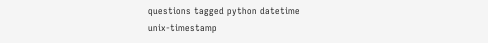questions tagged python datetime
unix-timestamp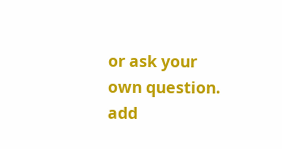or ask your own question.
add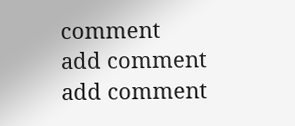comment
add comment
add comment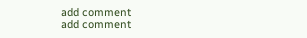add comment
add comment